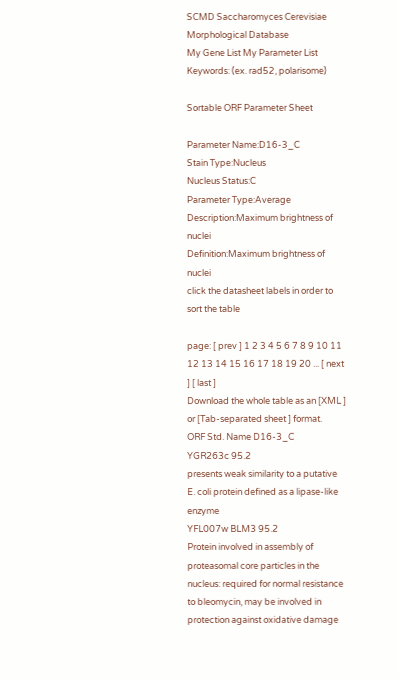SCMD Saccharomyces Cerevisiae Morphological Database
My Gene List My Parameter List
Keywords: (ex. rad52, polarisome)

Sortable ORF Parameter Sheet

Parameter Name:D16-3_C
Stain Type:Nucleus
Nucleus Status:C
Parameter Type:Average
Description:Maximum brightness of nuclei
Definition:Maximum brightness of nuclei
click the datasheet labels in order to sort the table

page: [ prev ] 1 2 3 4 5 6 7 8 9 10 11 12 13 14 15 16 17 18 19 20 ... [ next ] [ last ]
Download the whole table as an [XML ] or [Tab-separated sheet ] format.
ORF Std. Name D16-3_C
YGR263c 95.2
presents weak similarity to a putative E. coli protein defined as a lipase-like enzyme
YFL007w BLM3 95.2
Protein involved in assembly of proteasomal core particles in the nucleus: required for normal resistance to bleomycin, may be involved in protection against oxidative damage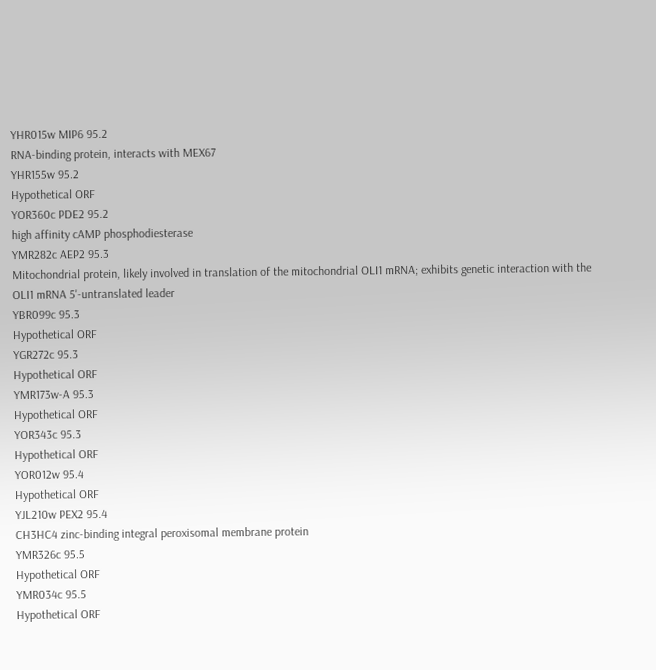YHR015w MIP6 95.2
RNA-binding protein, interacts with MEX67
YHR155w 95.2
Hypothetical ORF
YOR360c PDE2 95.2
high affinity cAMP phosphodiesterase
YMR282c AEP2 95.3
Mitochondrial protein, likely involved in translation of the mitochondrial OLI1 mRNA; exhibits genetic interaction with the OLI1 mRNA 5'-untranslated leader
YBR099c 95.3
Hypothetical ORF
YGR272c 95.3
Hypothetical ORF
YMR173w-A 95.3
Hypothetical ORF
YOR343c 95.3
Hypothetical ORF
YOR012w 95.4
Hypothetical ORF
YJL210w PEX2 95.4
CH3HC4 zinc-binding integral peroxisomal membrane protein
YMR326c 95.5
Hypothetical ORF
YMR034c 95.5
Hypothetical ORF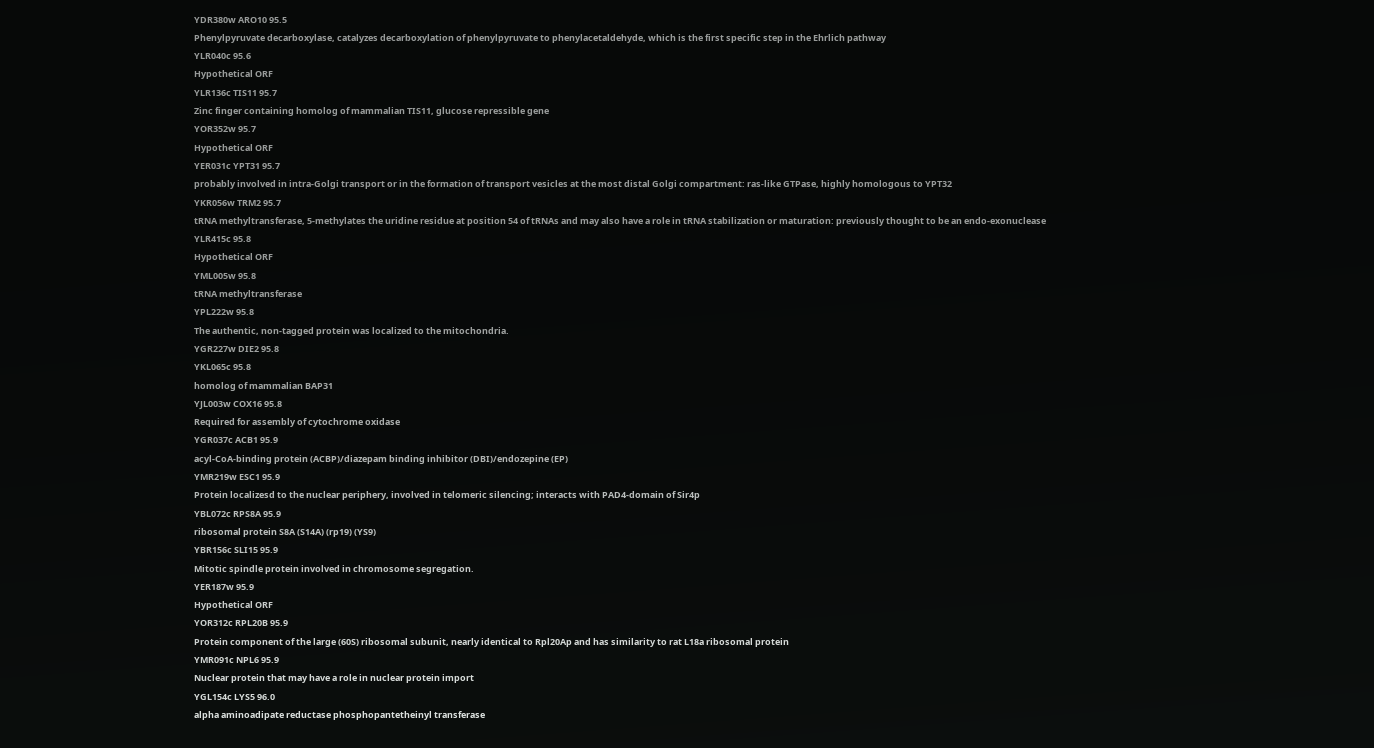YDR380w ARO10 95.5
Phenylpyruvate decarboxylase, catalyzes decarboxylation of phenylpyruvate to phenylacetaldehyde, which is the first specific step in the Ehrlich pathway
YLR040c 95.6
Hypothetical ORF
YLR136c TIS11 95.7
Zinc finger containing homolog of mammalian TIS11, glucose repressible gene
YOR352w 95.7
Hypothetical ORF
YER031c YPT31 95.7
probably involved in intra-Golgi transport or in the formation of transport vesicles at the most distal Golgi compartment: ras-like GTPase, highly homologous to YPT32
YKR056w TRM2 95.7
tRNA methyltransferase, 5-methylates the uridine residue at position 54 of tRNAs and may also have a role in tRNA stabilization or maturation: previously thought to be an endo-exonuclease
YLR415c 95.8
Hypothetical ORF
YML005w 95.8
tRNA methyltransferase
YPL222w 95.8
The authentic, non-tagged protein was localized to the mitochondria.
YGR227w DIE2 95.8
YKL065c 95.8
homolog of mammalian BAP31
YJL003w COX16 95.8
Required for assembly of cytochrome oxidase
YGR037c ACB1 95.9
acyl-CoA-binding protein (ACBP)/diazepam binding inhibitor (DBI)/endozepine (EP)
YMR219w ESC1 95.9
Protein localizesd to the nuclear periphery, involved in telomeric silencing; interacts with PAD4-domain of Sir4p
YBL072c RPS8A 95.9
ribosomal protein S8A (S14A) (rp19) (YS9)
YBR156c SLI15 95.9
Mitotic spindle protein involved in chromosome segregation.
YER187w 95.9
Hypothetical ORF
YOR312c RPL20B 95.9
Protein component of the large (60S) ribosomal subunit, nearly identical to Rpl20Ap and has similarity to rat L18a ribosomal protein
YMR091c NPL6 95.9
Nuclear protein that may have a role in nuclear protein import
YGL154c LYS5 96.0
alpha aminoadipate reductase phosphopantetheinyl transferase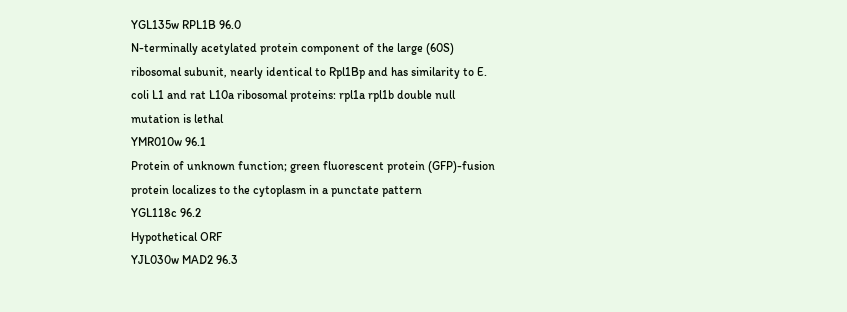YGL135w RPL1B 96.0
N-terminally acetylated protein component of the large (60S) ribosomal subunit, nearly identical to Rpl1Bp and has similarity to E. coli L1 and rat L10a ribosomal proteins: rpl1a rpl1b double null mutation is lethal
YMR010w 96.1
Protein of unknown function; green fluorescent protein (GFP)-fusion protein localizes to the cytoplasm in a punctate pattern
YGL118c 96.2
Hypothetical ORF
YJL030w MAD2 96.3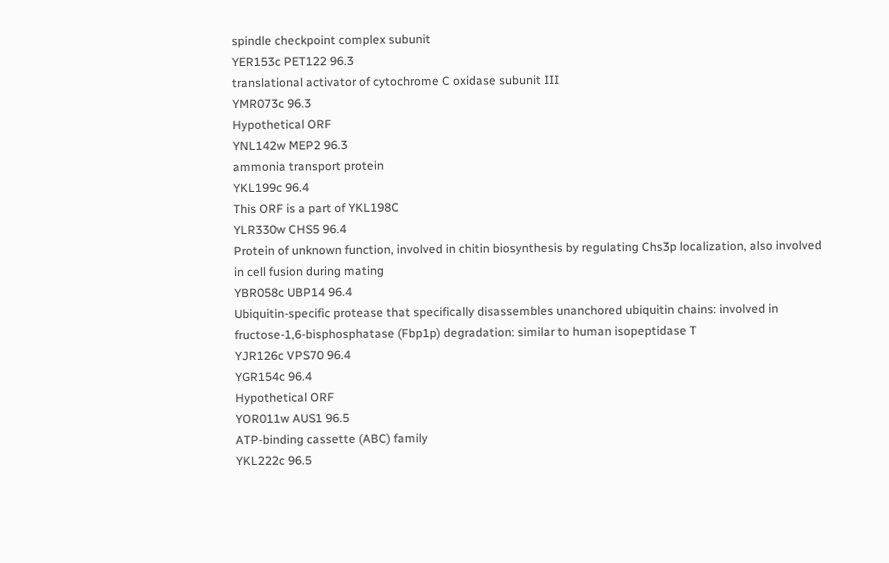spindle checkpoint complex subunit
YER153c PET122 96.3
translational activator of cytochrome C oxidase subunit III
YMR073c 96.3
Hypothetical ORF
YNL142w MEP2 96.3
ammonia transport protein
YKL199c 96.4
This ORF is a part of YKL198C
YLR330w CHS5 96.4
Protein of unknown function, involved in chitin biosynthesis by regulating Chs3p localization, also involved in cell fusion during mating
YBR058c UBP14 96.4
Ubiquitin-specific protease that specifically disassembles unanchored ubiquitin chains: involved in fructose-1,6-bisphosphatase (Fbp1p) degradation: similar to human isopeptidase T
YJR126c VPS70 96.4
YGR154c 96.4
Hypothetical ORF
YOR011w AUS1 96.5
ATP-binding cassette (ABC) family
YKL222c 96.5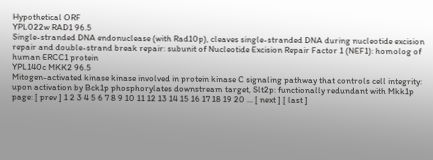Hypothetical ORF
YPL022w RAD1 96.5
Single-stranded DNA endonuclease (with Rad10p), cleaves single-stranded DNA during nucleotide excision repair and double-strand break repair: subunit of Nucleotide Excision Repair Factor 1 (NEF1): homolog of human ERCC1 protein
YPL140c MKK2 96.5
Mitogen-activated kinase kinase involved in protein kinase C signaling pathway that controls cell integrity: upon activation by Bck1p phosphorylates downstream target, Slt2p: functionally redundant with Mkk1p
page: [ prev ] 1 2 3 4 5 6 7 8 9 10 11 12 13 14 15 16 17 18 19 20 ... [ next ] [ last ]